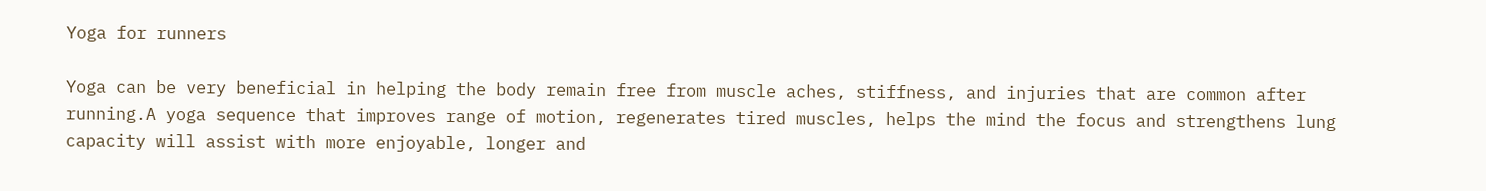Yoga for runners

Yoga can be very beneficial in helping the body remain free from muscle aches, stiffness, and injuries that are common after running.A yoga sequence that improves range of motion, regenerates tired muscles, helps the mind the focus and strengthens lung capacity will assist with more enjoyable, longer and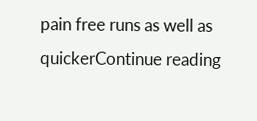pain free runs as well as quickerContinue reading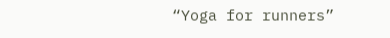“Yoga for runners”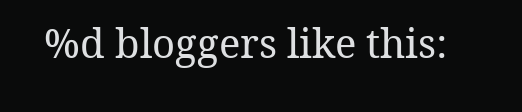%d bloggers like this: